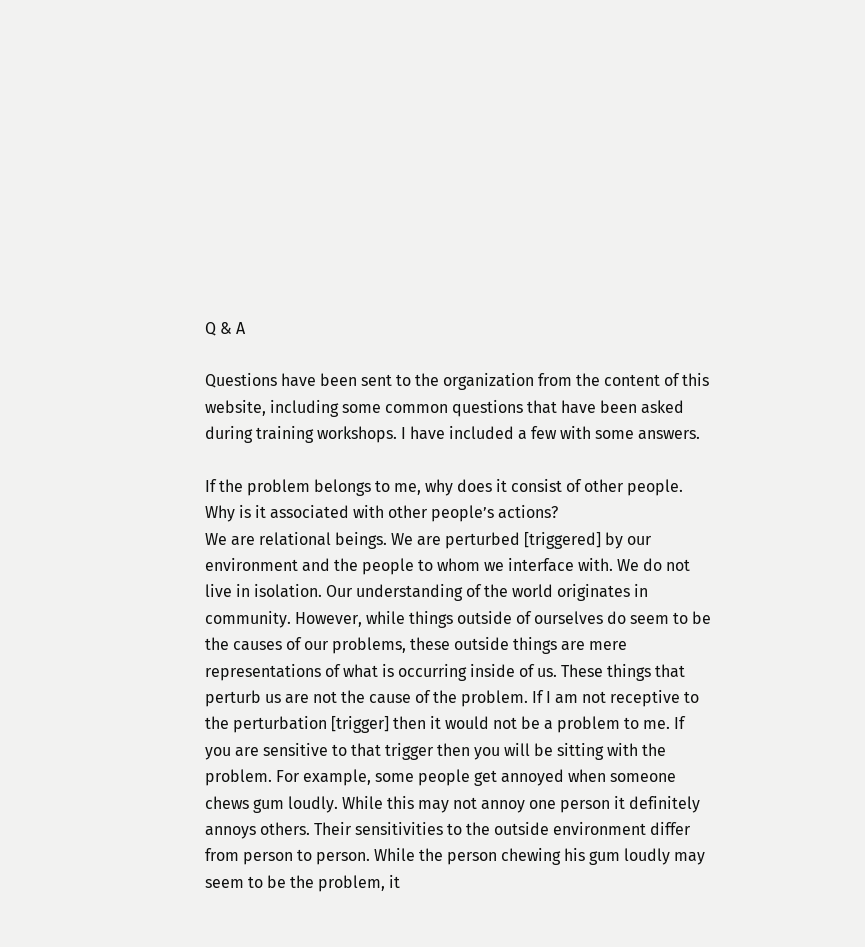Q & A

Questions have been sent to the organization from the content of this website, including some common questions that have been asked during training workshops. I have included a few with some answers.

If the problem belongs to me, why does it consist of other people. Why is it associated with other people’s actions?
We are relational beings. We are perturbed [triggered] by our environment and the people to whom we interface with. We do not live in isolation. Our understanding of the world originates in community. However, while things outside of ourselves do seem to be the causes of our problems, these outside things are mere representations of what is occurring inside of us. These things that perturb us are not the cause of the problem. If I am not receptive to the perturbation [trigger] then it would not be a problem to me. If you are sensitive to that trigger then you will be sitting with the problem. For example, some people get annoyed when someone chews gum loudly. While this may not annoy one person it definitely annoys others. Their sensitivities to the outside environment differ from person to person. While the person chewing his gum loudly may seem to be the problem, it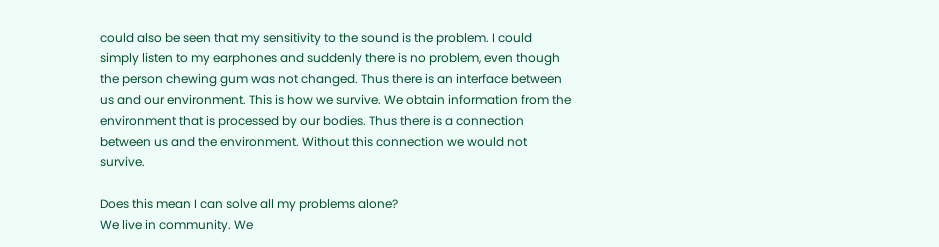could also be seen that my sensitivity to the sound is the problem. I could simply listen to my earphones and suddenly there is no problem, even though the person chewing gum was not changed. Thus there is an interface between us and our environment. This is how we survive. We obtain information from the environment that is processed by our bodies. Thus there is a connection between us and the environment. Without this connection we would not survive.

Does this mean I can solve all my problems alone?
We live in community. We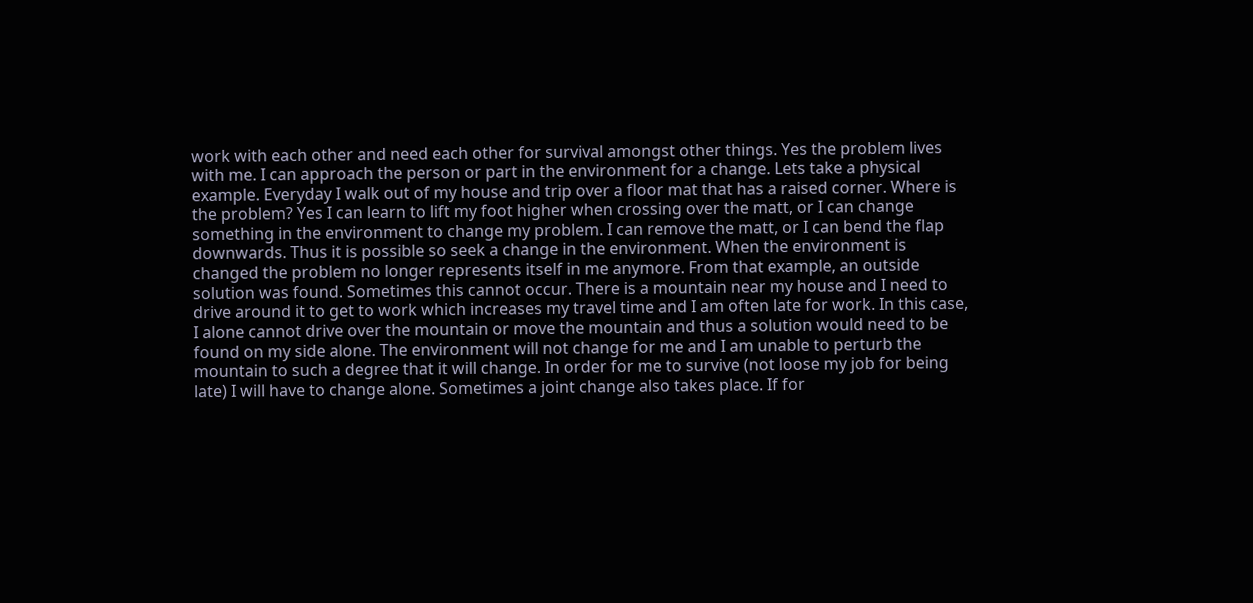work with each other and need each other for survival amongst other things. Yes the problem lives with me. I can approach the person or part in the environment for a change. Lets take a physical example. Everyday I walk out of my house and trip over a floor mat that has a raised corner. Where is the problem? Yes I can learn to lift my foot higher when crossing over the matt, or I can change something in the environment to change my problem. I can remove the matt, or I can bend the flap downwards. Thus it is possible so seek a change in the environment. When the environment is changed the problem no longer represents itself in me anymore. From that example, an outside solution was found. Sometimes this cannot occur. There is a mountain near my house and I need to drive around it to get to work which increases my travel time and I am often late for work. In this case, I alone cannot drive over the mountain or move the mountain and thus a solution would need to be found on my side alone. The environment will not change for me and I am unable to perturb the mountain to such a degree that it will change. In order for me to survive (not loose my job for being late) I will have to change alone. Sometimes a joint change also takes place. If for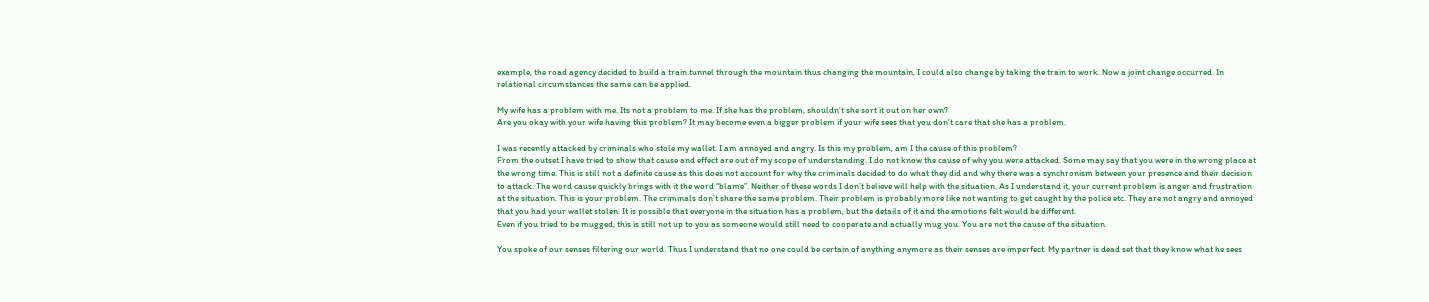example, the road agency decided to build a train tunnel through the mountain thus changing the mountain, I could also change by taking the train to work. Now a joint change occurred. In relational circumstances the same can be applied.

My wife has a problem with me. Its not a problem to me. If she has the problem, shouldn’t she sort it out on her own?
Are you okay with your wife having this problem? It may become even a bigger problem if your wife sees that you don’t care that she has a problem.

I was recently attacked by criminals who stole my wallet. I am annoyed and angry. Is this my problem, am I the cause of this problem?
From the outset I have tried to show that cause and effect are out of my scope of understanding. I do not know the cause of why you were attacked. Some may say that you were in the wrong place at the wrong time. This is still not a definite cause as this does not account for why the criminals decided to do what they did and why there was a synchronism between your presence and their decision to attack. The word cause quickly brings with it the word “blame”. Neither of these words I don’t believe will help with the situation. As I understand it, your current problem is anger and frustration at the situation. This is your problem. The criminals don’t share the same problem. Their problem is probably more like not wanting to get caught by the police etc. They are not angry and annoyed that you had your wallet stolen. It is possible that everyone in the situation has a problem, but the details of it and the emotions felt would be different.
Even if you tried to be mugged, this is still not up to you as someone would still need to cooperate and actually mug you. You are not the cause of the situation.

You spoke of our senses filtering our world. Thus I understand that no one could be certain of anything anymore as their senses are imperfect. My partner is dead set that they know what he sees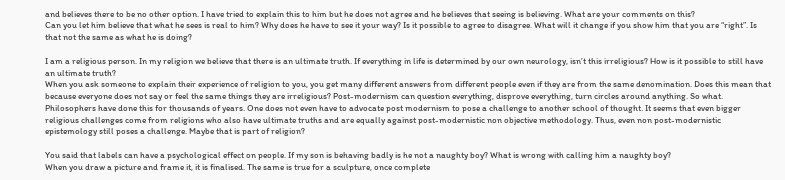and believes there to be no other option. I have tried to explain this to him but he does not agree and he believes that seeing is believing. What are your comments on this?
Can you let him believe that what he sees is real to him? Why does he have to see it your way? Is it possible to agree to disagree. What will it change if you show him that you are “right”. Is that not the same as what he is doing?

I am a religious person. In my religion we believe that there is an ultimate truth. If everything in life is determined by our own neurology, isn’t this irreligious? How is it possible to still have an ultimate truth?
When you ask someone to explain their experience of religion to you, you get many different answers from different people even if they are from the same denomination. Does this mean that because everyone does not say or feel the same things they are irreligious? Post-modernism can question everything, disprove everything, turn circles around anything. So what. Philosophers have done this for thousands of years. One does not even have to advocate post modernism to pose a challenge to another school of thought. It seems that even bigger religious challenges come from religions who also have ultimate truths and are equally against post-modernistic non objective methodology. Thus, even non post-modernistic epistemology still poses a challenge. Maybe that is part of religion?

You said that labels can have a psychological effect on people. If my son is behaving badly is he not a naughty boy? What is wrong with calling him a naughty boy?
When you draw a picture and frame it, it is finalised. The same is true for a sculpture, once complete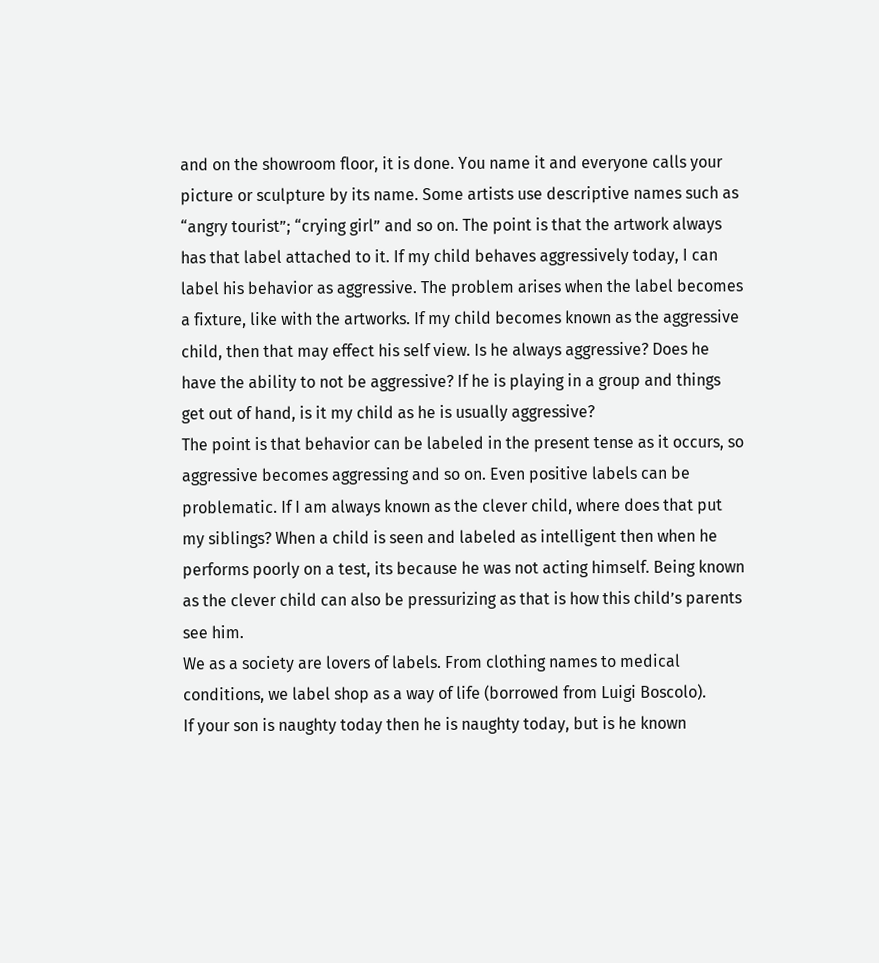and on the showroom floor, it is done. You name it and everyone calls your picture or sculpture by its name. Some artists use descriptive names such as “angry tourist”; “crying girl” and so on. The point is that the artwork always has that label attached to it. If my child behaves aggressively today, I can label his behavior as aggressive. The problem arises when the label becomes a fixture, like with the artworks. If my child becomes known as the aggressive child, then that may effect his self view. Is he always aggressive? Does he have the ability to not be aggressive? If he is playing in a group and things get out of hand, is it my child as he is usually aggressive?
The point is that behavior can be labeled in the present tense as it occurs, so aggressive becomes aggressing and so on. Even positive labels can be problematic. If I am always known as the clever child, where does that put my siblings? When a child is seen and labeled as intelligent then when he performs poorly on a test, its because he was not acting himself. Being known as the clever child can also be pressurizing as that is how this child’s parents see him.
We as a society are lovers of labels. From clothing names to medical conditions, we label shop as a way of life (borrowed from Luigi Boscolo).
If your son is naughty today then he is naughty today, but is he known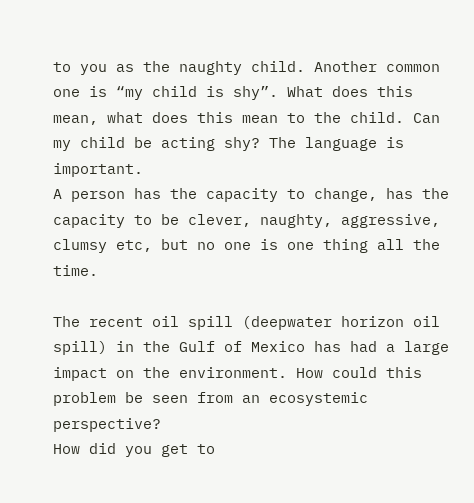to you as the naughty child. Another common one is “my child is shy”. What does this mean, what does this mean to the child. Can my child be acting shy? The language is important.
A person has the capacity to change, has the capacity to be clever, naughty, aggressive, clumsy etc, but no one is one thing all the time.

The recent oil spill (deepwater horizon oil spill) in the Gulf of Mexico has had a large impact on the environment. How could this problem be seen from an ecosystemic perspective?
How did you get to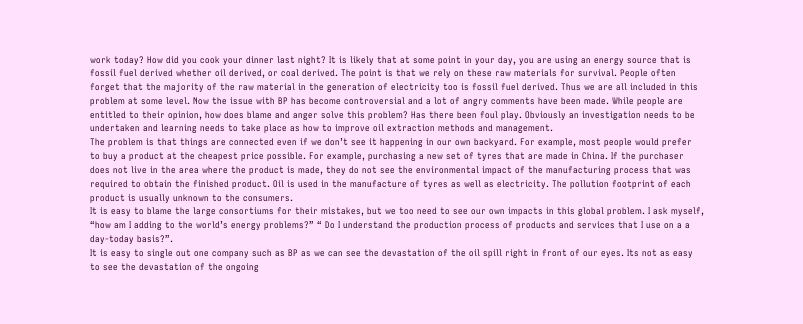work today? How did you cook your dinner last night? It is likely that at some point in your day, you are using an energy source that is fossil fuel derived whether oil derived, or coal derived. The point is that we rely on these raw materials for survival. People often forget that the majority of the raw material in the generation of electricity too is fossil fuel derived. Thus we are all included in this problem at some level. Now the issue with BP has become controversial and a lot of angry comments have been made. While people are entitled to their opinion, how does blame and anger solve this problem? Has there been foul play. Obviously an investigation needs to be undertaken and learning needs to take place as how to improve oil extraction methods and management.
The problem is that things are connected even if we don’t see it happening in our own backyard. For example, most people would prefer to buy a product at the cheapest price possible. For example, purchasing a new set of tyres that are made in China. If the purchaser does not live in the area where the product is made, they do not see the environmental impact of the manufacturing process that was required to obtain the finished product. Oil is used in the manufacture of tyres as well as electricity. The pollution footprint of each product is usually unknown to the consumers.
It is easy to blame the large consortiums for their mistakes, but we too need to see our own impacts in this global problem. I ask myself, “how am I adding to the world’s energy problems?” “ Do I understand the production process of products and services that I use on a a day-today basis?”.
It is easy to single out one company such as BP as we can see the devastation of the oil spill right in front of our eyes. Its not as easy to see the devastation of the ongoing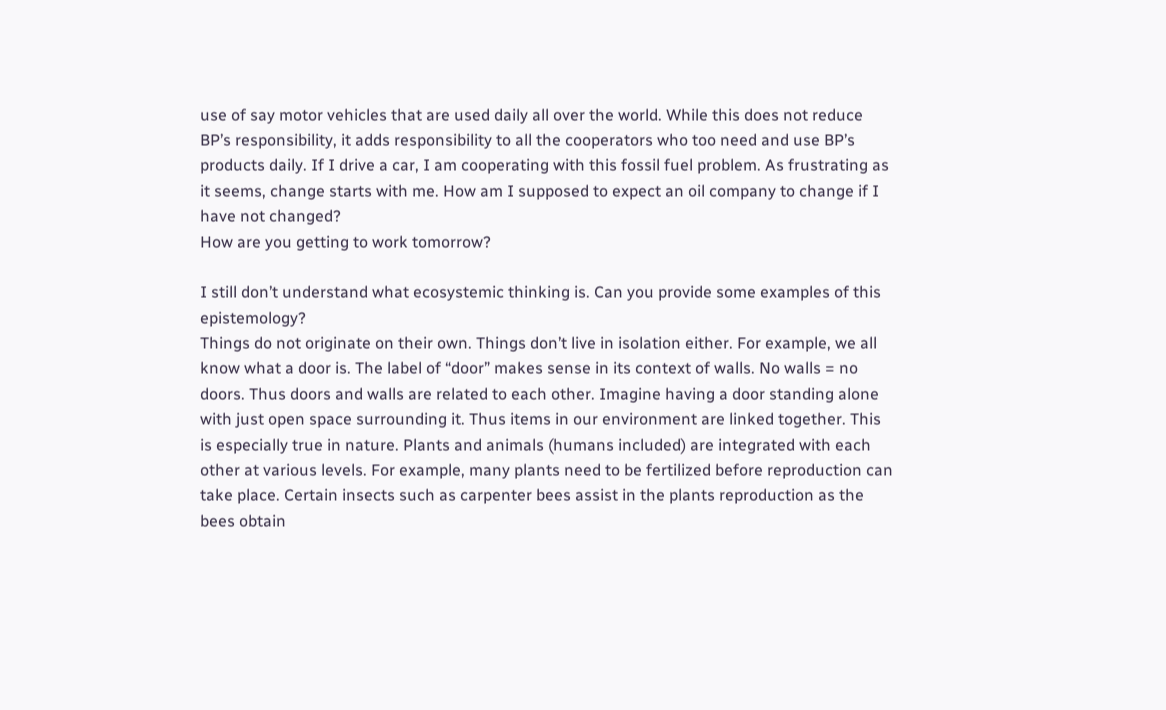use of say motor vehicles that are used daily all over the world. While this does not reduce BP’s responsibility, it adds responsibility to all the cooperators who too need and use BP’s products daily. If I drive a car, I am cooperating with this fossil fuel problem. As frustrating as it seems, change starts with me. How am I supposed to expect an oil company to change if I have not changed?
How are you getting to work tomorrow?

I still don’t understand what ecosystemic thinking is. Can you provide some examples of this epistemology?
Things do not originate on their own. Things don’t live in isolation either. For example, we all know what a door is. The label of “door” makes sense in its context of walls. No walls = no doors. Thus doors and walls are related to each other. Imagine having a door standing alone with just open space surrounding it. Thus items in our environment are linked together. This is especially true in nature. Plants and animals (humans included) are integrated with each other at various levels. For example, many plants need to be fertilized before reproduction can take place. Certain insects such as carpenter bees assist in the plants reproduction as the bees obtain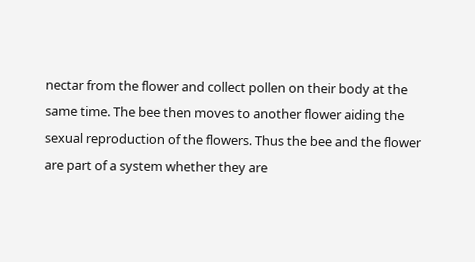nectar from the flower and collect pollen on their body at the same time. The bee then moves to another flower aiding the sexual reproduction of the flowers. Thus the bee and the flower are part of a system whether they are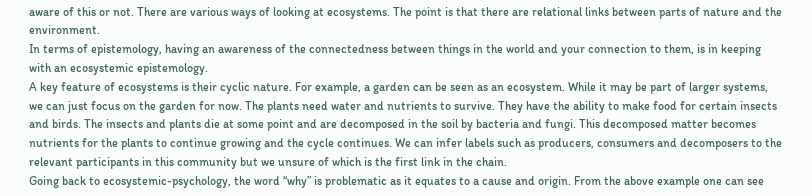aware of this or not. There are various ways of looking at ecosystems. The point is that there are relational links between parts of nature and the environment.
In terms of epistemology, having an awareness of the connectedness between things in the world and your connection to them, is in keeping with an ecosystemic epistemology.
A key feature of ecosystems is their cyclic nature. For example, a garden can be seen as an ecosystem. While it may be part of larger systems, we can just focus on the garden for now. The plants need water and nutrients to survive. They have the ability to make food for certain insects and birds. The insects and plants die at some point and are decomposed in the soil by bacteria and fungi. This decomposed matter becomes nutrients for the plants to continue growing and the cycle continues. We can infer labels such as producers, consumers and decomposers to the relevant participants in this community but we unsure of which is the first link in the chain.
Going back to ecosystemic-psychology, the word “why” is problematic as it equates to a cause and origin. From the above example one can see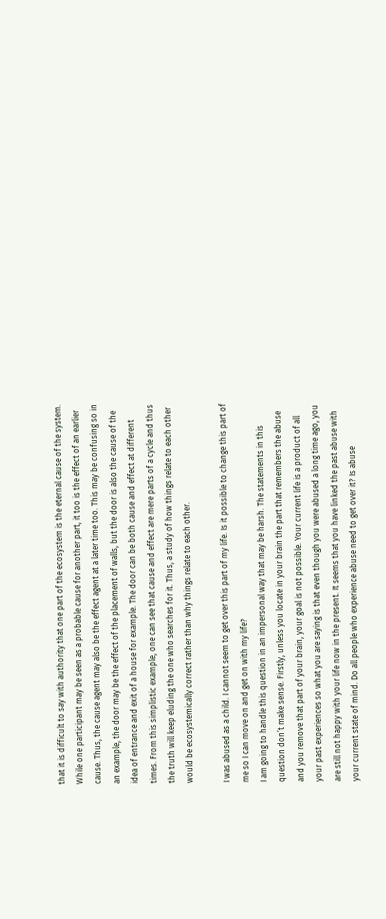that it is difficult to say with authority that one part of the ecosystem is the eternal cause of the system. While one participant may be seen as a probable cause for another part, it too is the effect of an earlier cause. Thus, the cause agent may also be the effect agent at a later time too. This may be confusing so in an example, the door may be the effect of the placement of walls, but the door is also the cause of the idea of entrance and exit of a house for example. The door can be both cause and effect at different times. From this simplistic example, one can see that cause and effect are mere parts of a cycle and thus the truth will keep eluding the one who searches for it. Thus, a study of how things relate to each other would be ecosystemically correct rather than why things relate to each other.

I was abused as a child. I cannot seem to get over this part of my life. Is it possible to change this part of me so I can move on and get on with my life?
I am going to handle this question in an impersonal way that may be harsh. The statements in this question don’t make sense. Firstly, unless you locate in your brain the part that remembers the abuse and you remove that part of your brain, your goal is not possible. Your current life is a product of all your past experiences so what you are saying is that even though you were abused a long time ago, you are still not happy with your life now in the present. It seems that you have linked the past abuse with your current state of mind. Do all people who experience abuse need to get over it? Is abuse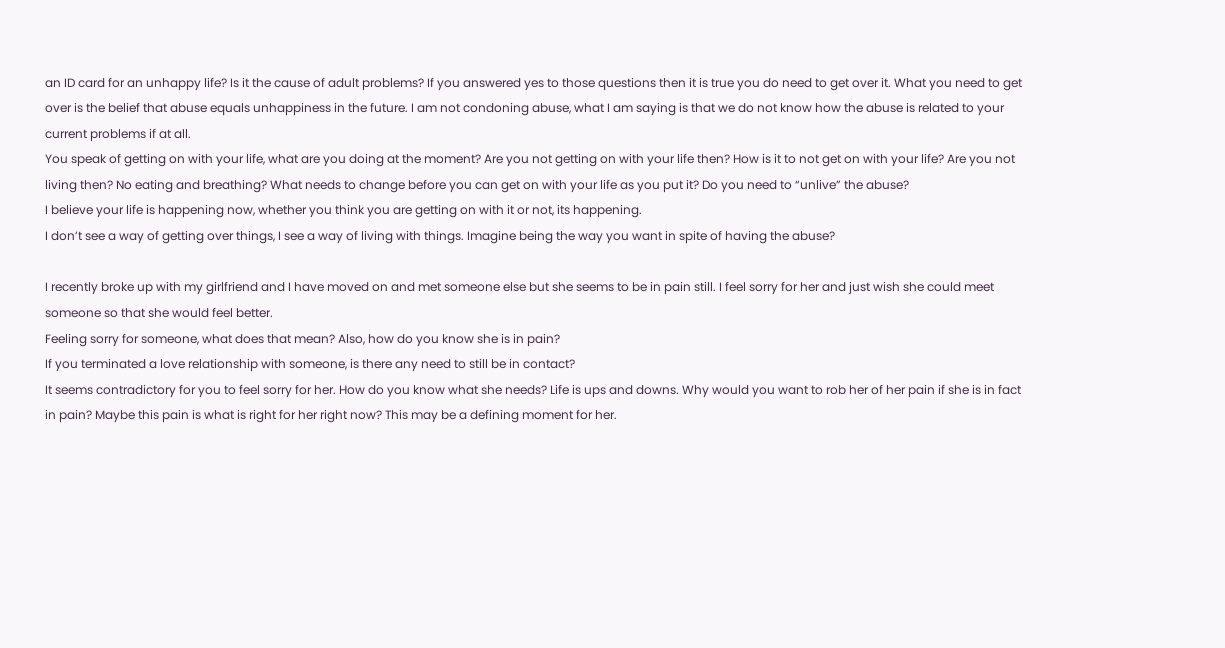an ID card for an unhappy life? Is it the cause of adult problems? If you answered yes to those questions then it is true you do need to get over it. What you need to get over is the belief that abuse equals unhappiness in the future. I am not condoning abuse, what I am saying is that we do not know how the abuse is related to your current problems if at all.
You speak of getting on with your life, what are you doing at the moment? Are you not getting on with your life then? How is it to not get on with your life? Are you not living then? No eating and breathing? What needs to change before you can get on with your life as you put it? Do you need to “unlive” the abuse?
I believe your life is happening now, whether you think you are getting on with it or not, its happening.
I don’t see a way of getting over things, I see a way of living with things. Imagine being the way you want in spite of having the abuse?

I recently broke up with my girlfriend and I have moved on and met someone else but she seems to be in pain still. I feel sorry for her and just wish she could meet someone so that she would feel better.
Feeling sorry for someone, what does that mean? Also, how do you know she is in pain?
If you terminated a love relationship with someone, is there any need to still be in contact?
It seems contradictory for you to feel sorry for her. How do you know what she needs? Life is ups and downs. Why would you want to rob her of her pain if she is in fact in pain? Maybe this pain is what is right for her right now? This may be a defining moment for her.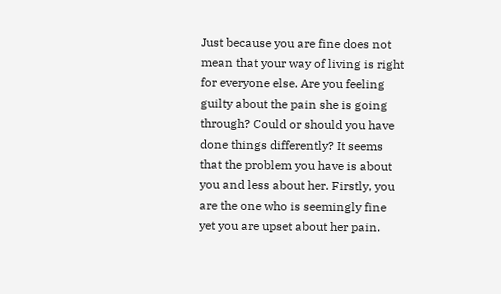Just because you are fine does not mean that your way of living is right for everyone else. Are you feeling guilty about the pain she is going through? Could or should you have done things differently? It seems that the problem you have is about you and less about her. Firstly, you are the one who is seemingly fine yet you are upset about her pain.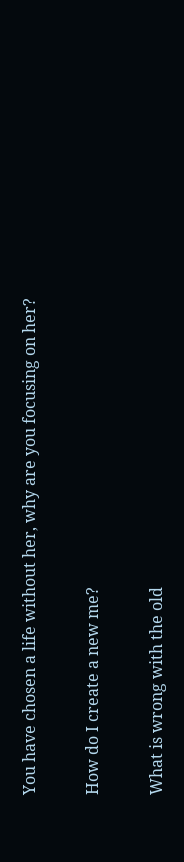You have chosen a life without her, why are you focusing on her?

How do I create a new me?

What is wrong with the old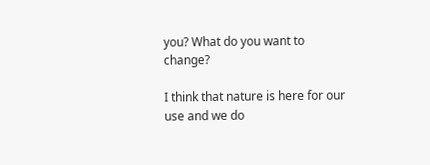you? What do you want to change?

I think that nature is here for our use and we do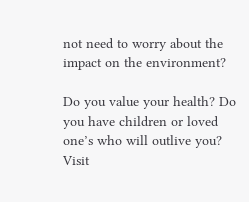not need to worry about the impact on the environment?

Do you value your health? Do you have children or loved one’s who will outlive you? Visit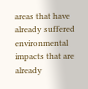areas that have already suffered environmental impacts that are already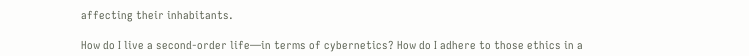affecting their inhabitants.

How do I live a second-order life—in terms of cybernetics? How do I adhere to those ethics in a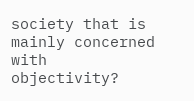society that is mainly concerned with objectivity?